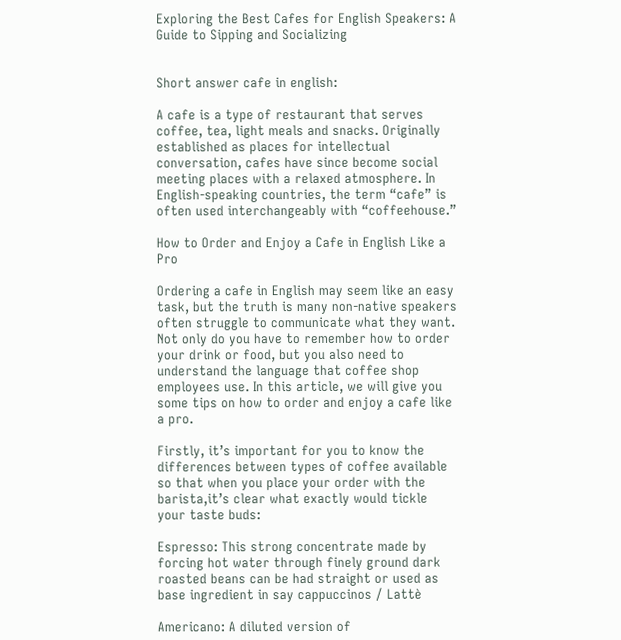Exploring the Best Cafes for English Speakers: A Guide to Sipping and Socializing


Short answer cafe in english:

A cafe is a type of restaurant that serves coffee, tea, light meals and snacks. Originally established as places for intellectual conversation, cafes have since become social meeting places with a relaxed atmosphere. In English-speaking countries, the term “cafe” is often used interchangeably with “coffeehouse.”

How to Order and Enjoy a Cafe in English Like a Pro

Ordering a cafe in English may seem like an easy task, but the truth is many non-native speakers often struggle to communicate what they want. Not only do you have to remember how to order your drink or food, but you also need to understand the language that coffee shop employees use. In this article, we will give you some tips on how to order and enjoy a cafe like a pro.

Firstly, it’s important for you to know the differences between types of coffee available so that when you place your order with the barista,it’s clear what exactly would tickle your taste buds:

Espresso: This strong concentrate made by forcing hot water through finely ground dark roasted beans can be had straight or used as base ingredient in say cappuccinos / Lattè

Americano: A diluted version of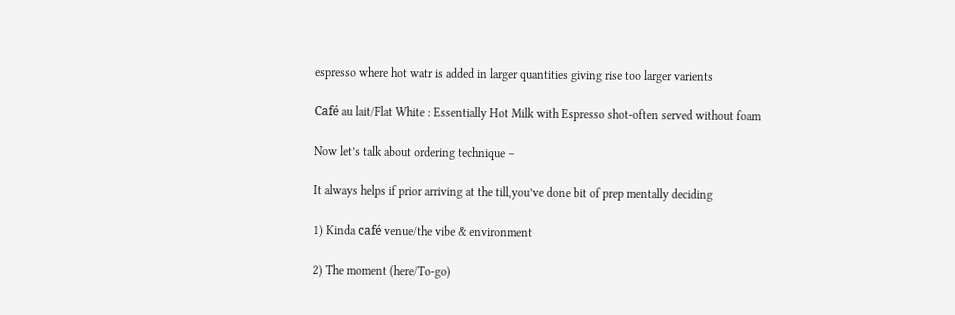espresso where hot watr is added in larger quantities giving rise too larger varients

Café au lait/Flat White : Essentially Hot Milk with Espresso shot-often served without foam

Now let’s talk about ordering technique –

It always helps if prior arriving at the till,you’ve done bit of prep mentally deciding

1) Kinda café venue/the vibe & environment

2) The moment (here/To-go)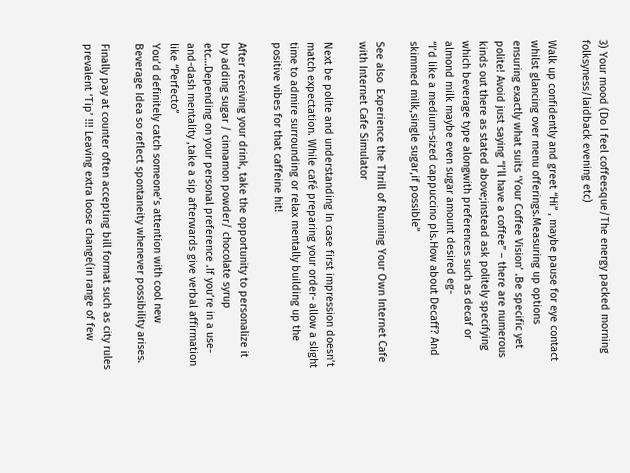3) Your mood (Do I feel coffeesque/The energy packed morning folksyness/laidback evening etc)

Walk up confidently and greet “Hi” , maybe pause for eye contact whilst glancing over menu offerings.Measuring up options ensuring exactly what suits ‘Your Coffee Vision’ .Be specific yet polite! Avoid just saying “I’ll have a coffee” – there are numerous kinds out there as stated above;instead ask politely specifying which beverage type alongwith preferences such as decaf or almond milk maybe even sugar amount desired eg-
“I’d like a medium-sized cappuccino pls.How about Decaff? And skimmed milk,single sugar,if possible”

See also  Experience the Thrill of Running Your Own Internet Cafe with Internet Cafe Simulator

Next be polite and understanding In case first impression doesn’t match expectation. While café preparing your order- allow a slight time to admire surrounding or relax mentally building up the positive vibes for that caffeine hit!

After receiving your drink, take the opportunity to personalize it by adding sugar / cinnamon powder/ chocolate syrup etc…Depending on your personal preference .If you’re in a use-and-dash mentality ,take a sip afterwards give verbal affirmation like “Perfecto”
You’d definitely catch someone’s attention with cool new Beverage Idea so reflect spontaneity whenever possibility arises.

Finally pay at counter often accepting bill format such as city rules prevalent ‘Tip’ !!! Leaving extra loose change(in range of few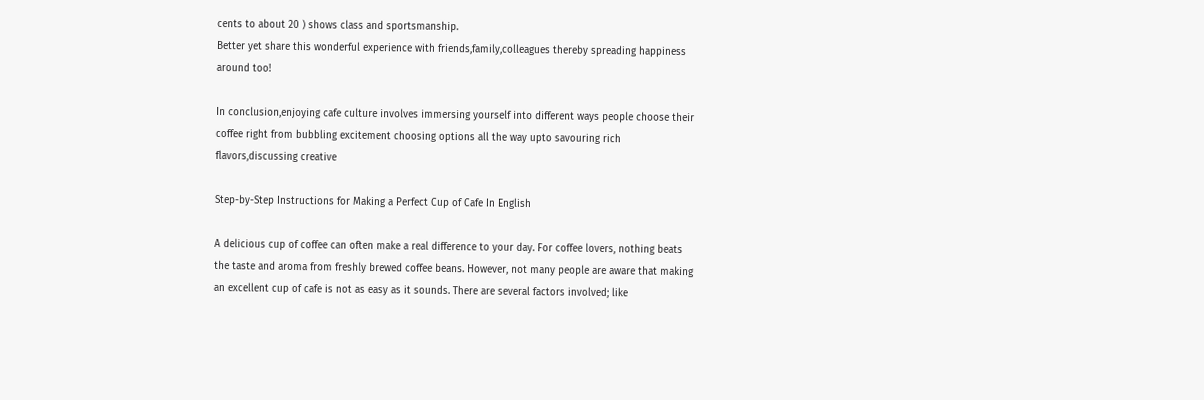cents to about 20 ) shows class and sportsmanship.
Better yet share this wonderful experience with friends,family,colleagues thereby spreading happiness around too!

In conclusion,enjoying cafe culture involves immersing yourself into different ways people choose their coffee right from bubbling excitement choosing options all the way upto savouring rich flavors,discussing creative

Step-by-Step Instructions for Making a Perfect Cup of Cafe In English

A delicious cup of coffee can often make a real difference to your day. For coffee lovers, nothing beats the taste and aroma from freshly brewed coffee beans. However, not many people are aware that making an excellent cup of cafe is not as easy as it sounds. There are several factors involved; like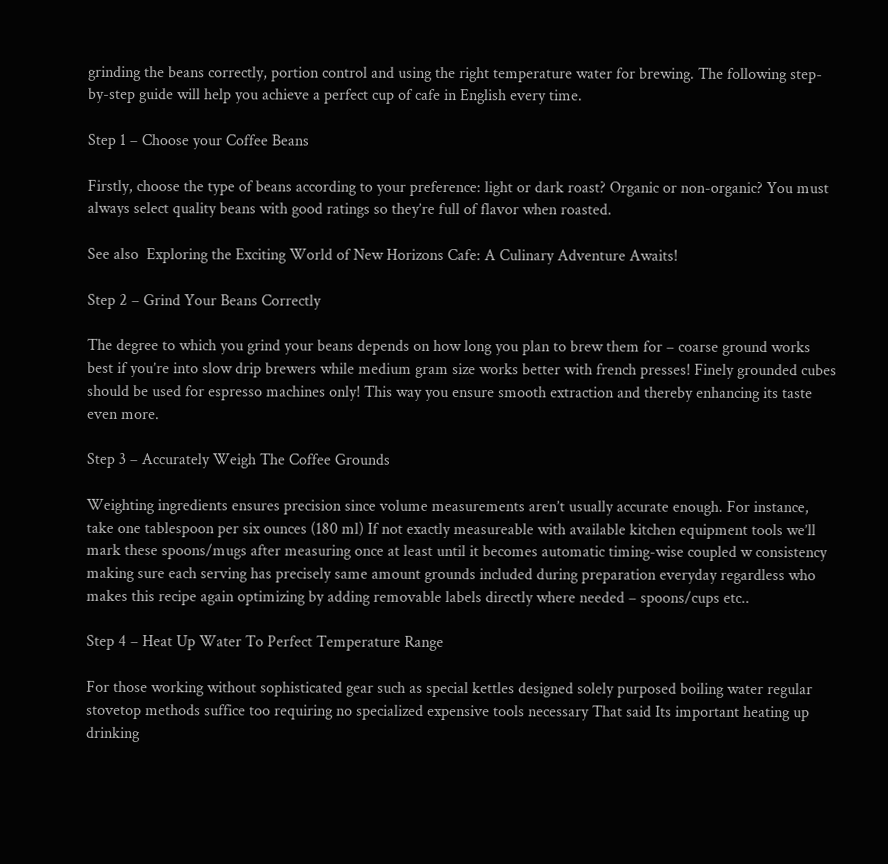grinding the beans correctly, portion control and using the right temperature water for brewing. The following step-by-step guide will help you achieve a perfect cup of cafe in English every time.

Step 1 – Choose your Coffee Beans

Firstly, choose the type of beans according to your preference: light or dark roast? Organic or non-organic? You must always select quality beans with good ratings so they’re full of flavor when roasted.

See also  Exploring the Exciting World of New Horizons Cafe: A Culinary Adventure Awaits!

Step 2 – Grind Your Beans Correctly

The degree to which you grind your beans depends on how long you plan to brew them for – coarse ground works best if you’re into slow drip brewers while medium gram size works better with french presses! Finely grounded cubes should be used for espresso machines only! This way you ensure smooth extraction and thereby enhancing its taste even more.

Step 3 – Accurately Weigh The Coffee Grounds

Weighting ingredients ensures precision since volume measurements aren’t usually accurate enough. For instance, take one tablespoon per six ounces (180 ml) If not exactly measureable with available kitchen equipment tools we’ll mark these spoons/mugs after measuring once at least until it becomes automatic timing-wise coupled w consistency making sure each serving has precisely same amount grounds included during preparation everyday regardless who makes this recipe again optimizing by adding removable labels directly where needed – spoons/cups etc..

Step 4 – Heat Up Water To Perfect Temperature Range

For those working without sophisticated gear such as special kettles designed solely purposed boiling water regular stovetop methods suffice too requiring no specialized expensive tools necessary That said Its important heating up drinking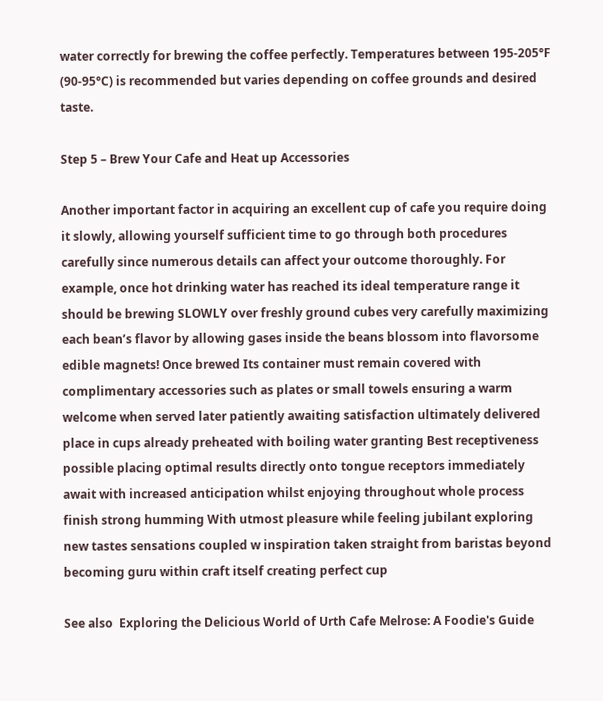water correctly for brewing the coffee perfectly. Temperatures between 195-205°F (90-95°C) is recommended but varies depending on coffee grounds and desired taste.

Step 5 – Brew Your Cafe and Heat up Accessories

Another important factor in acquiring an excellent cup of cafe you require doing it slowly, allowing yourself sufficient time to go through both procedures carefully since numerous details can affect your outcome thoroughly. For example, once hot drinking water has reached its ideal temperature range it should be brewing SLOWLY over freshly ground cubes very carefully maximizing each bean’s flavor by allowing gases inside the beans blossom into flavorsome edible magnets! Once brewed Its container must remain covered with complimentary accessories such as plates or small towels ensuring a warm welcome when served later patiently awaiting satisfaction ultimately delivered place in cups already preheated with boiling water granting Best receptiveness possible placing optimal results directly onto tongue receptors immediately await with increased anticipation whilst enjoying throughout whole process finish strong humming With utmost pleasure while feeling jubilant exploring new tastes sensations coupled w inspiration taken straight from baristas beyond becoming guru within craft itself creating perfect cup

See also  Exploring the Delicious World of Urth Cafe Melrose: A Foodie's Guide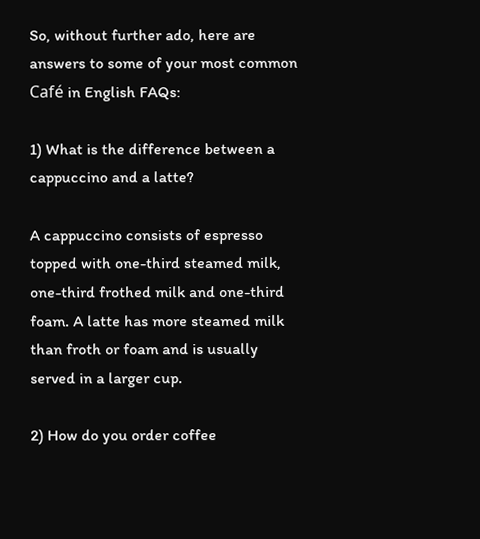So, without further ado, here are answers to some of your most common Café in English FAQs:

1) What is the difference between a cappuccino and a latte?

A cappuccino consists of espresso topped with one-third steamed milk, one-third frothed milk and one-third foam. A latte has more steamed milk than froth or foam and is usually served in a larger cup.

2) How do you order coffee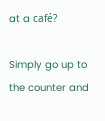at a café?

Simply go up to the counter and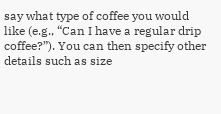say what type of coffee you would like (e.g., “Can I have a regular drip coffee?”). You can then specify other details such as size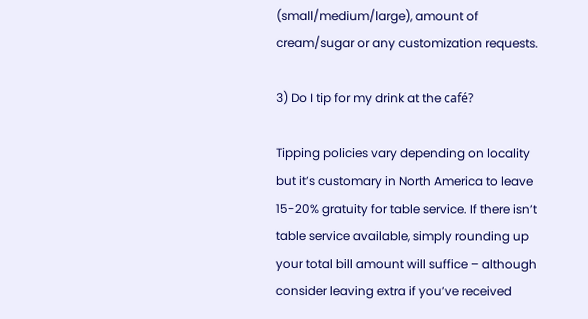(small/medium/large), amount of cream/sugar or any customization requests.

3) Do I tip for my drink at the café?

Tipping policies vary depending on locality but it’s customary in North America to leave 15-20% gratuity for table service. If there isn’t table service available, simply rounding up your total bill amount will suffice – although consider leaving extra if you’ve received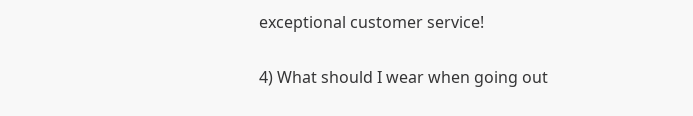exceptional customer service!

4) What should I wear when going out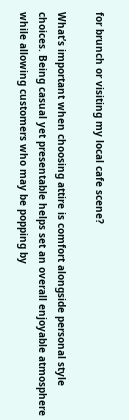for brunch or visiting my local cafe scene?

What’s important when choosing attire is comfort alongside personal style choices. Being casual yet presentable helps set an overall enjoyable atmosphere while allowing customers who may be popping by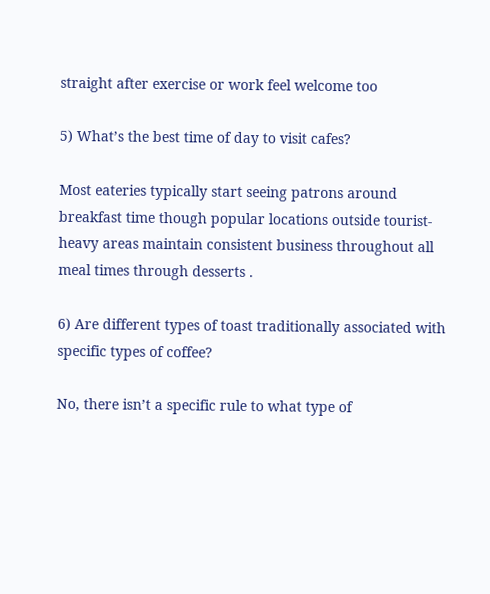straight after exercise or work feel welcome too

5) What’s the best time of day to visit cafes?

Most eateries typically start seeing patrons around breakfast time though popular locations outside tourist-heavy areas maintain consistent business throughout all meal times through desserts .

6) Are different types of toast traditionally associated with specific types of coffee?

No, there isn’t a specific rule to what type of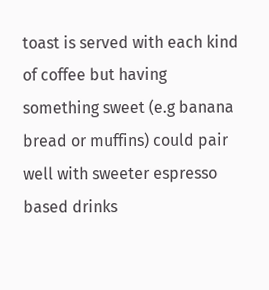toast is served with each kind of coffee but having something sweet (e.g banana bread or muffins) could pair well with sweeter espresso based drinks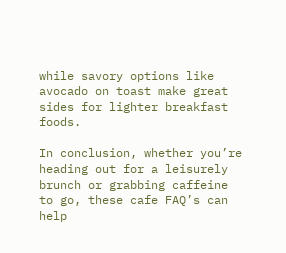while savory options like avocado on toast make great sides for lighter breakfast foods.

In conclusion, whether you’re heading out for a leisurely brunch or grabbing caffeine to go, these cafe FAQ’s can help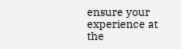ensure your experience at the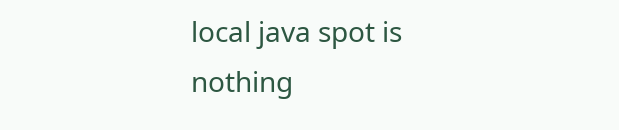local java spot is nothing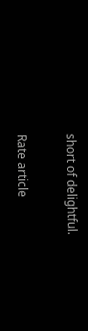short of delightful.

Rate article